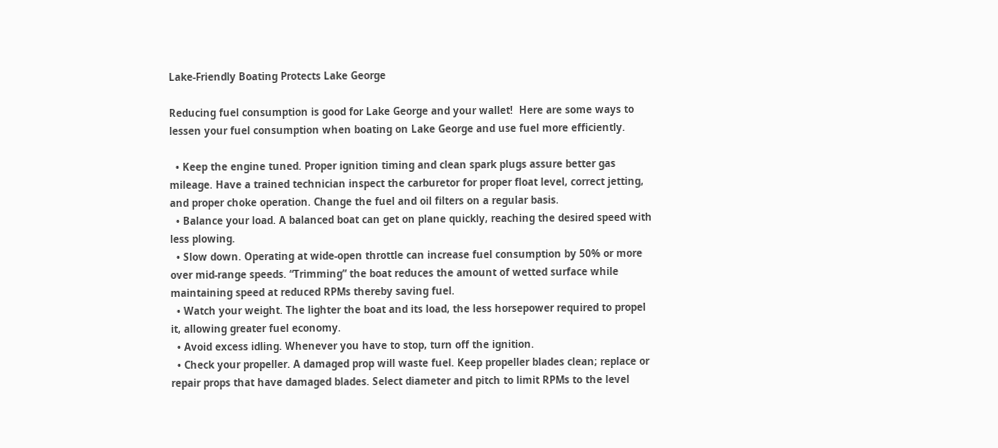Lake-Friendly Boating Protects Lake George

Reducing fuel consumption is good for Lake George and your wallet!  Here are some ways to lessen your fuel consumption when boating on Lake George and use fuel more efficiently.

  • Keep the engine tuned. Proper ignition timing and clean spark plugs assure better gas mileage. Have a trained technician inspect the carburetor for proper float level, correct jetting, and proper choke operation. Change the fuel and oil filters on a regular basis.
  • Balance your load. A balanced boat can get on plane quickly, reaching the desired speed with less plowing.
  • Slow down. Operating at wide-open throttle can increase fuel consumption by 50% or more over mid-range speeds. “Trimming” the boat reduces the amount of wetted surface while maintaining speed at reduced RPMs thereby saving fuel.
  • Watch your weight. The lighter the boat and its load, the less horsepower required to propel it, allowing greater fuel economy.
  • Avoid excess idling. Whenever you have to stop, turn off the ignition.
  • Check your propeller. A damaged prop will waste fuel. Keep propeller blades clean; replace or repair props that have damaged blades. Select diameter and pitch to limit RPMs to the level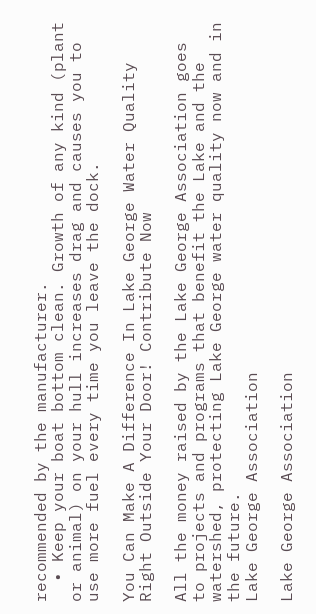recommended by the manufacturer.
  • Keep your boat bottom clean. Growth of any kind (plant or animal) on your hull increases drag and causes you to use more fuel every time you leave the dock.

You Can Make A Difference In Lake George Water Quality Right Outside Your Door! Contribute Now

All the money raised by the Lake George Association goes to projects and programs that benefit the Lake and the watershed, protecting Lake George water quality now and in the future.
Lake George Association

Lake George Association